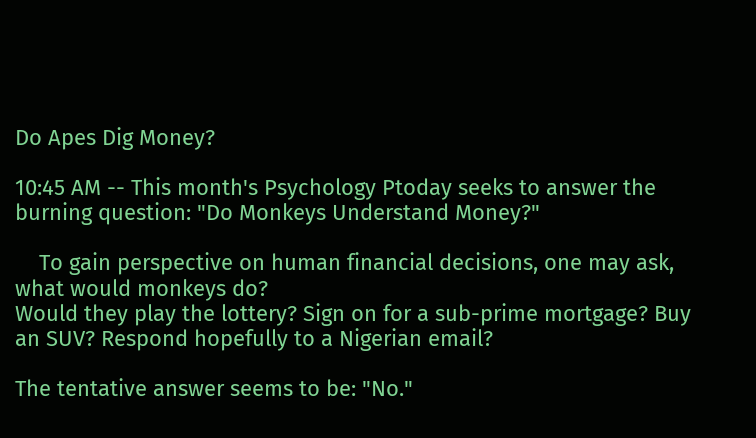Do Apes Dig Money?

10:45 AM -- This month's Psychology Ptoday seeks to answer the burning question: "Do Monkeys Understand Money?"

    To gain perspective on human financial decisions, one may ask, what would monkeys do?
Would they play the lottery? Sign on for a sub-prime mortgage? Buy an SUV? Respond hopefully to a Nigerian email?

The tentative answer seems to be: "No."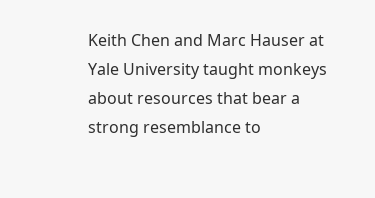Keith Chen and Marc Hauser at Yale University taught monkeys about resources that bear a strong resemblance to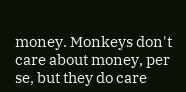money. Monkeys don't care about money, per se, but they do care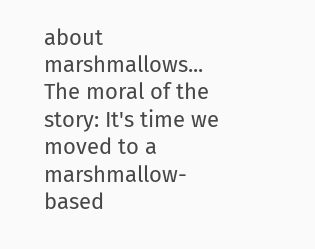about marshmallows...
The moral of the story: It's time we moved to a marshmallow-based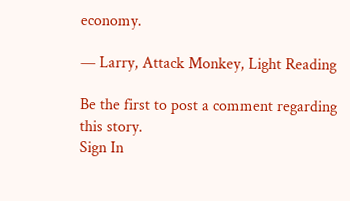economy.

— Larry, Attack Monkey, Light Reading

Be the first to post a comment regarding this story.
Sign In